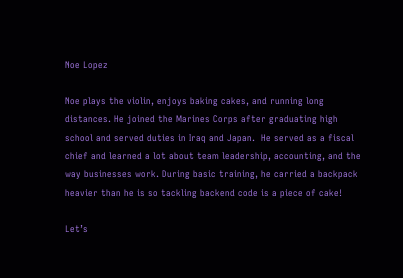Noe Lopez

Noe plays the violin, enjoys baking cakes, and running long distances. He joined the Marines Corps after graduating high school and served duties in Iraq and Japan.  He served as a fiscal chief and learned a lot about team leadership, accounting, and the way businesses work. During basic training, he carried a backpack heavier than he is so tackling backend code is a piece of cake!

Let’s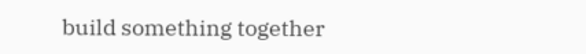build something together